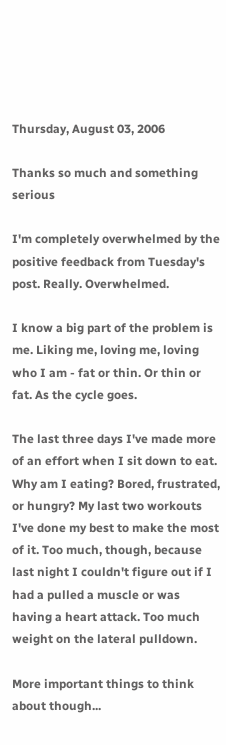Thursday, August 03, 2006

Thanks so much and something serious

I'm completely overwhelmed by the positive feedback from Tuesday's post. Really. Overwhelmed.

I know a big part of the problem is me. Liking me, loving me, loving who I am - fat or thin. Or thin or fat. As the cycle goes.

The last three days I've made more of an effort when I sit down to eat. Why am I eating? Bored, frustrated, or hungry? My last two workouts I've done my best to make the most of it. Too much, though, because last night I couldn't figure out if I had a pulled a muscle or was having a heart attack. Too much weight on the lateral pulldown.

More important things to think about though...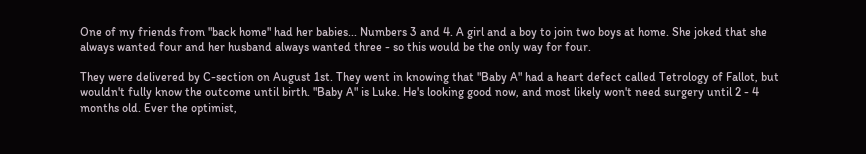One of my friends from "back home" had her babies... Numbers 3 and 4. A girl and a boy to join two boys at home. She joked that she always wanted four and her husband always wanted three - so this would be the only way for four.

They were delivered by C-section on August 1st. They went in knowing that "Baby A" had a heart defect called Tetrology of Fallot, but wouldn't fully know the outcome until birth. "Baby A" is Luke. He's looking good now, and most likely won't need surgery until 2 - 4 months old. Ever the optimist,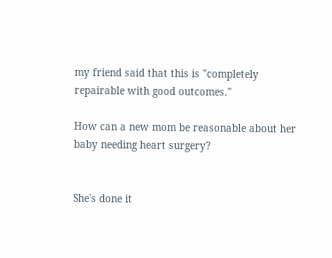my friend said that this is "completely repairable with good outcomes."

How can a new mom be reasonable about her baby needing heart surgery?


She's done it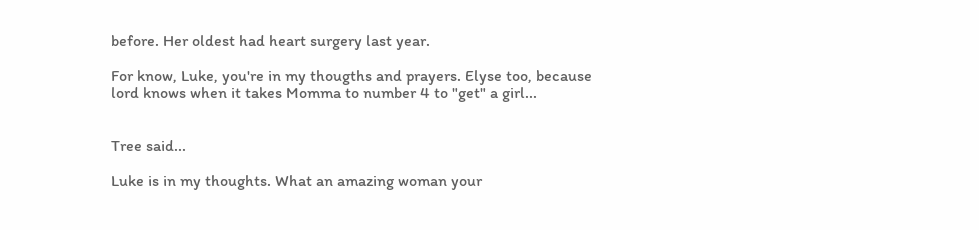before. Her oldest had heart surgery last year.

For know, Luke, you're in my thougths and prayers. Elyse too, because lord knows when it takes Momma to number 4 to "get" a girl...


Tree said...

Luke is in my thoughts. What an amazing woman your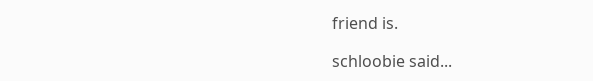friend is.

schloobie said...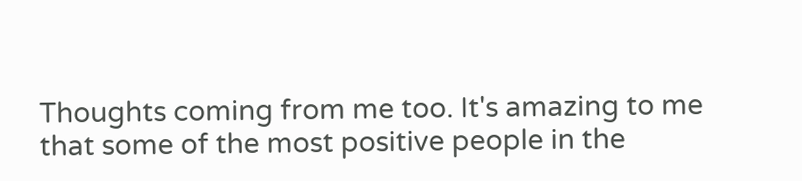Thoughts coming from me too. It's amazing to me that some of the most positive people in the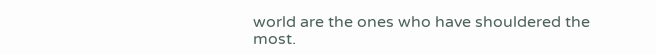world are the ones who have shouldered the most.